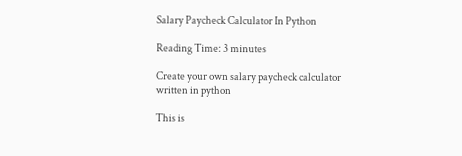Salary Paycheck Calculator In Python

Reading Time: 3 minutes

Create your own salary paycheck calculator written in python

This is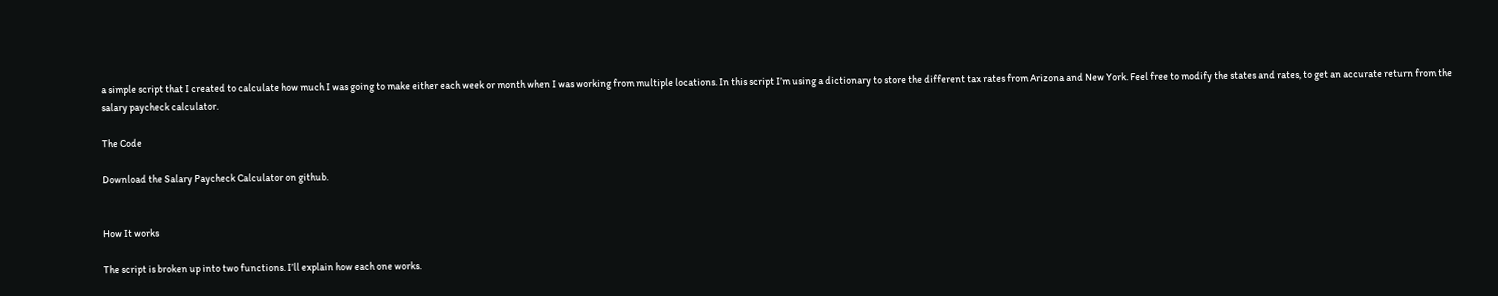a simple script that I created to calculate how much I was going to make either each week or month when I was working from multiple locations. In this script I’m using a dictionary to store the different tax rates from Arizona and New York. Feel free to modify the states and rates, to get an accurate return from the salary paycheck calculator.

The Code

Download the Salary Paycheck Calculator on github.


How It works

The script is broken up into two functions. I’ll explain how each one works.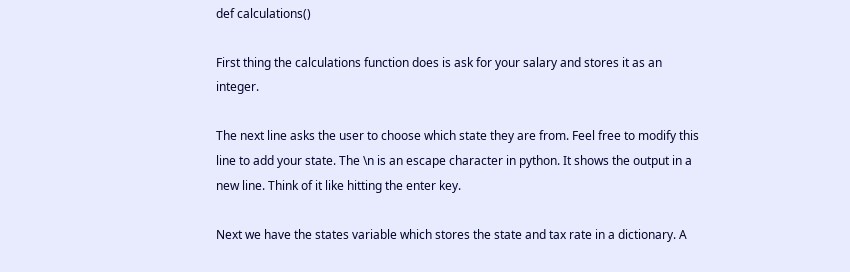def calculations()

First thing the calculations function does is ask for your salary and stores it as an integer.

The next line asks the user to choose which state they are from. Feel free to modify this line to add your state. The \n is an escape character in python. It shows the output in a new line. Think of it like hitting the enter key.

Next we have the states variable which stores the state and tax rate in a dictionary. A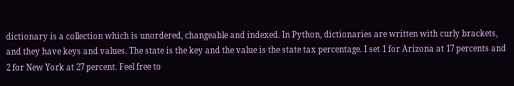dictionary is a collection which is unordered, changeable and indexed. In Python, dictionaries are written with curly brackets, and they have keys and values. The state is the key and the value is the state tax percentage. I set 1 for Arizona at 17 percents and 2 for New York at 27 percent. Feel free to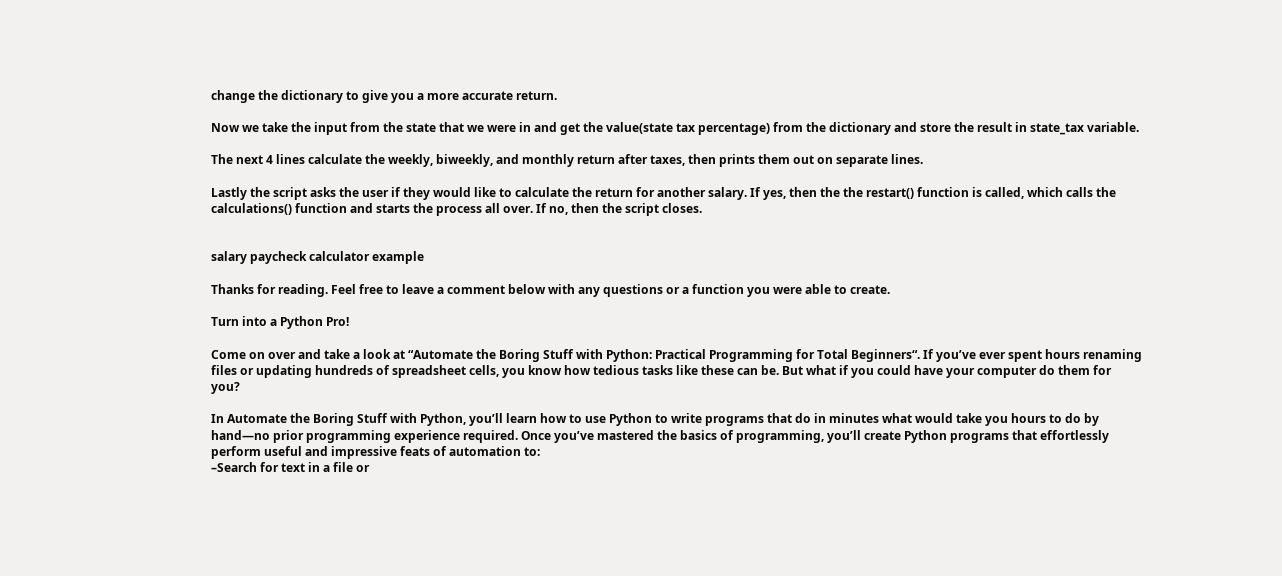change the dictionary to give you a more accurate return.

Now we take the input from the state that we were in and get the value(state tax percentage) from the dictionary and store the result in state_tax variable.

The next 4 lines calculate the weekly, biweekly, and monthly return after taxes, then prints them out on separate lines.

Lastly the script asks the user if they would like to calculate the return for another salary. If yes, then the the restart() function is called, which calls the calculations() function and starts the process all over. If no, then the script closes.


salary paycheck calculator example

Thanks for reading. Feel free to leave a comment below with any questions or a function you were able to create.

Turn into a Python Pro!

Come on over and take a look at “Automate the Boring Stuff with Python: Practical Programming for Total Beginners“. If you’ve ever spent hours renaming files or updating hundreds of spreadsheet cells, you know how tedious tasks like these can be. But what if you could have your computer do them for you?

In Automate the Boring Stuff with Python, you’ll learn how to use Python to write programs that do in minutes what would take you hours to do by hand—no prior programming experience required. Once you’ve mastered the basics of programming, you’ll create Python programs that effortlessly perform useful and impressive feats of automation to:
–Search for text in a file or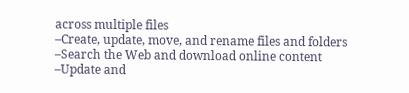across multiple files
–Create, update, move, and rename files and folders
–Search the Web and download online content
–Update and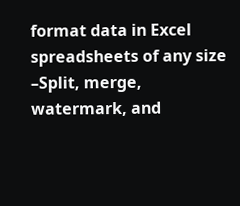format data in Excel spreadsheets of any size
–Split, merge, watermark, and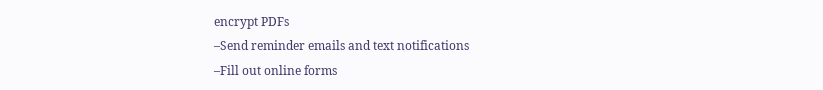encrypt PDFs
–Send reminder emails and text notifications
–Fill out online forms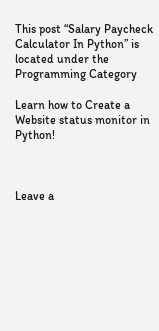This post “Salary Paycheck Calculator In Python” is located under the Programming Category

Learn how to Create a Website status monitor in Python!



Leave a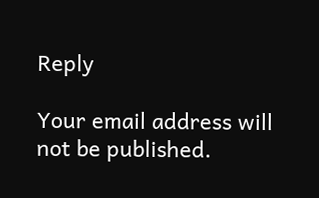Reply

Your email address will not be published.